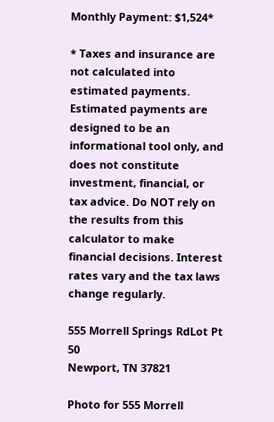Monthly Payment: $1,524*

* Taxes and insurance are not calculated into estimated payments. Estimated payments are designed to be an informational tool only, and does not constitute investment, financial, or tax advice. Do NOT rely on the results from this calculator to make financial decisions. Interest rates vary and the tax laws change regularly.

555 Morrell Springs RdLot Pt 50
Newport, TN 37821

Photo for 555 Morrell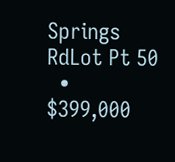Springs RdLot Pt 50
  • $399,000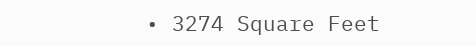• 3274 Square Feet